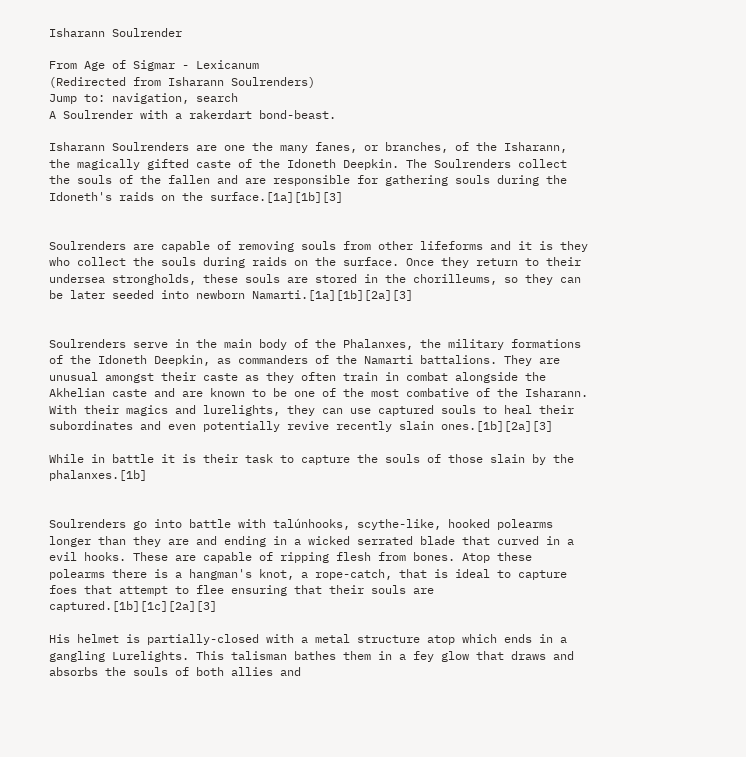Isharann Soulrender

From Age of Sigmar - Lexicanum
(Redirected from Isharann Soulrenders)
Jump to: navigation, search
A Soulrender with a rakerdart bond-beast.

Isharann Soulrenders are one the many fanes, or branches, of the Isharann, the magically gifted caste of the Idoneth Deepkin. The Soulrenders collect the souls of the fallen and are responsible for gathering souls during the Idoneth's raids on the surface.[1a][1b][3]


Soulrenders are capable of removing souls from other lifeforms and it is they who collect the souls during raids on the surface. Once they return to their undersea strongholds, these souls are stored in the chorilleums, so they can be later seeded into newborn Namarti.[1a][1b][2a][3]


Soulrenders serve in the main body of the Phalanxes, the military formations of the Idoneth Deepkin, as commanders of the Namarti battalions. They are unusual amongst their caste as they often train in combat alongside the Akhelian caste and are known to be one of the most combative of the Isharann. With their magics and lurelights, they can use captured souls to heal their subordinates and even potentially revive recently slain ones.[1b][2a][3]

While in battle it is their task to capture the souls of those slain by the phalanxes.[1b]


Soulrenders go into battle with talúnhooks, scythe-like, hooked polearms longer than they are and ending in a wicked serrated blade that curved in a evil hooks. These are capable of ripping flesh from bones. Atop these polearms there is a hangman's knot, a rope-catch, that is ideal to capture foes that attempt to flee ensuring that their souls are captured.[1b][1c][2a][3]

His helmet is partially-closed with a metal structure atop which ends in a gangling Lurelights. This talisman bathes them in a fey glow that draws and absorbs the souls of both allies and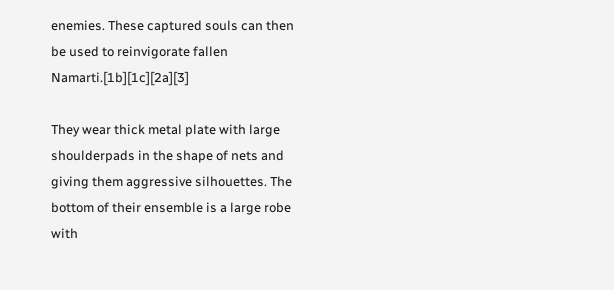enemies. These captured souls can then be used to reinvigorate fallen Namarti.[1b][1c][2a][3]

They wear thick metal plate with large shoulderpads in the shape of nets and giving them aggressive silhouettes. The bottom of their ensemble is a large robe with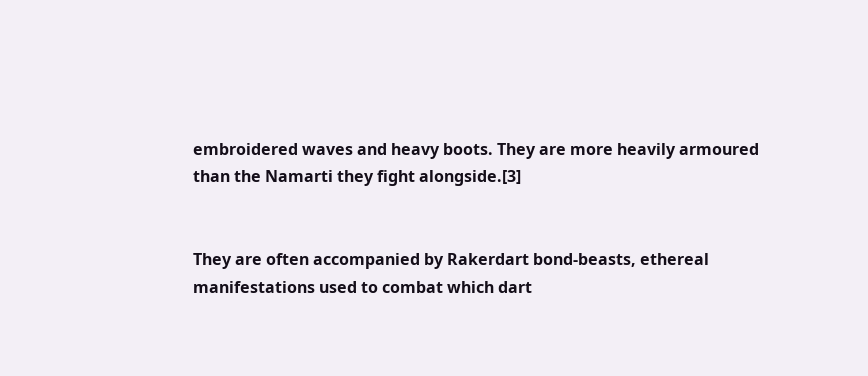embroidered waves and heavy boots. They are more heavily armoured than the Namarti they fight alongside.[3]


They are often accompanied by Rakerdart bond-beasts, ethereal manifestations used to combat which dart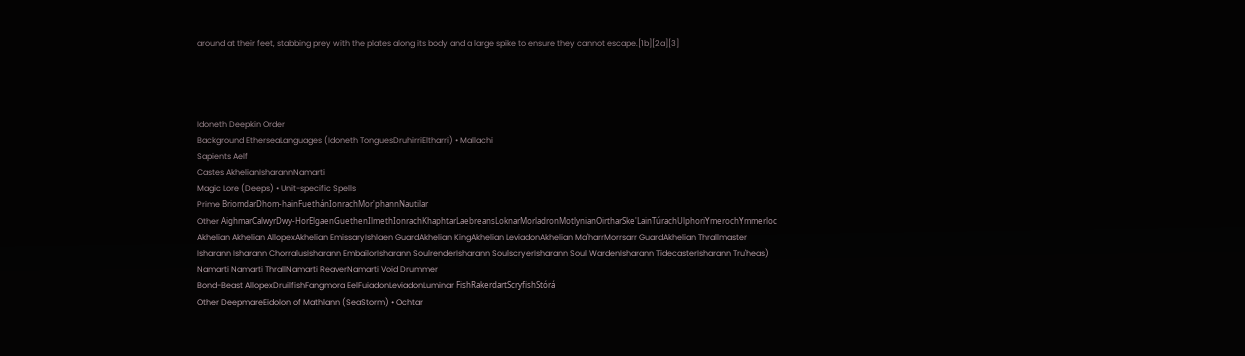around at their feet, stabbing prey with the plates along its body and a large spike to ensure they cannot escape.[1b][2a][3]




Idoneth Deepkin Order
Background EtherseaLanguages (Idoneth TonguesDruhirriEltharri) • Mallachi
Sapients Aelf
Castes AkhelianIsharannNamarti
Magic Lore (Deeps) • Unit-specific Spells
Prime BriomdarDhom-hainFuethánIonrachMor'phannNautilar
Other AighmarCalwyrDwy-HorElgaenGuethenIlmethIonrachKhaphtarLaebreansLoknarMorladronMotlynianOirtharSke'LainTúrachUlphoriYmerochYmmerloc
Akhelian Akhelian AllopexAkhelian EmissaryIshlaen GuardAkhelian KingAkhelian LeviadonAkhelian Ma'harrMorrsarr GuardAkhelian Thrallmaster
Isharann Isharann ChorralusIsharann EmbailorIsharann SoulrenderIsharann SoulscryerIsharann Soul WardenIsharann TidecasterIsharann Tru'heas)
Namarti Namarti ThrallNamarti ReaverNamarti Void Drummer
Bond-Beast AllopexDruilfishFangmora EelFuiadonLeviadonLuminar FishRakerdartScryfishStórá
Other DeepmareEidolon of Mathlann (SeaStorm) • Ochtar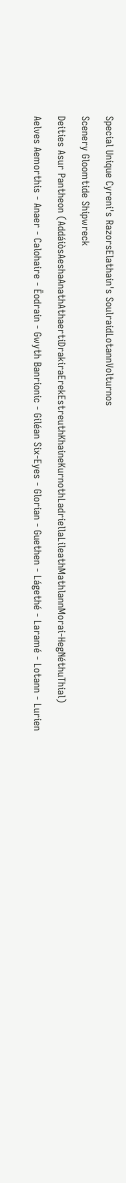Special Unique Cyreni's RazorsElathain's SoulraidLotannVolturnos
Scenery Gloomtide Shipwreck
Deities Asur Pantheon (AddáiòsAeshaAnathAthaertiDrakiraErekEstreuthKhaineKurnothLadriellaLileathMathlannMorai-HegNéthuThial)
Aelves Aemorthis - Anaer - Calohaire - Ēodrain - Gwyth Banrionic - Giléan Six-Eyes - Glorian - Guethen - Lágethé - Laramé - Lotann - Lurien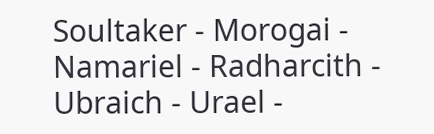Soultaker - Morogai - Namariel - Radharcith - Ubraich - Urael -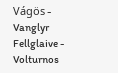Vágös - Vanglyr Fellglaive - Volturnos